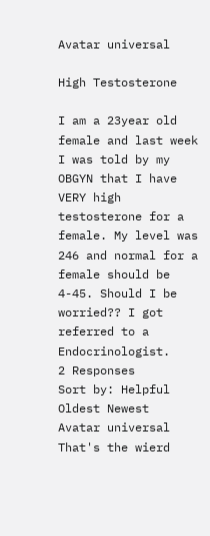Avatar universal

High Testosterone

I am a 23year old female and last week I was told by my OBGYN that I have VERY high testosterone for a female. My level was 246 and normal for a female should be 4-45. Should I be worried?? I got referred to a Endocrinologist.
2 Responses
Sort by: Helpful Oldest Newest
Avatar universal
That's the wierd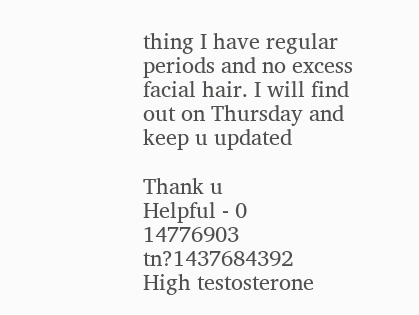thing I have regular periods and no excess facial hair. I will find out on Thursday and keep u updated

Thank u
Helpful - 0
14776903 tn?1437684392
High testosterone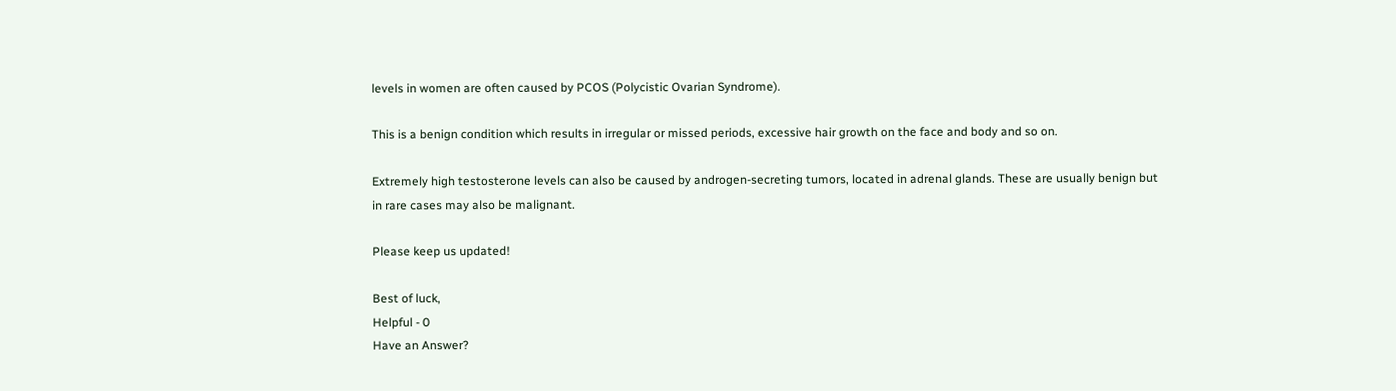levels in women are often caused by PCOS (Polycistic Ovarian Syndrome).

This is a benign condition which results in irregular or missed periods, excessive hair growth on the face and body and so on.

Extremely high testosterone levels can also be caused by androgen-secreting tumors, located in adrenal glands. These are usually benign but in rare cases may also be malignant.

Please keep us updated!

Best of luck,
Helpful - 0
Have an Answer?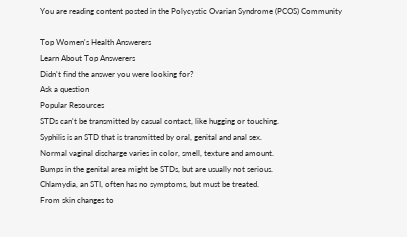You are reading content posted in the Polycystic Ovarian Syndrome (PCOS) Community

Top Women's Health Answerers
Learn About Top Answerers
Didn't find the answer you were looking for?
Ask a question
Popular Resources
STDs can't be transmitted by casual contact, like hugging or touching.
Syphilis is an STD that is transmitted by oral, genital and anal sex.
Normal vaginal discharge varies in color, smell, texture and amount.
Bumps in the genital area might be STDs, but are usually not serious.
Chlamydia, an STI, often has no symptoms, but must be treated.
From skin changes to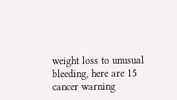weight loss to unusual bleeding, here are 15 cancer warning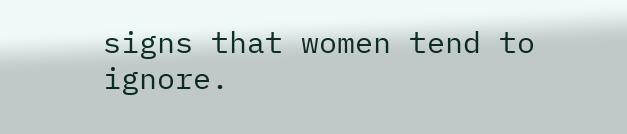signs that women tend to ignore.